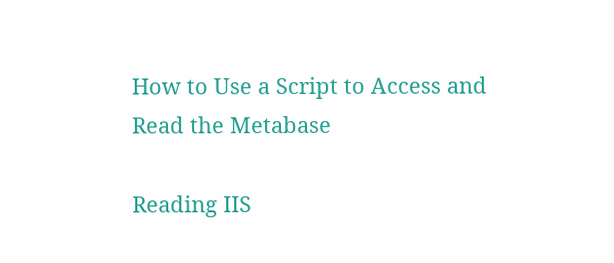How to Use a Script to Access and Read the Metabase

Reading IIS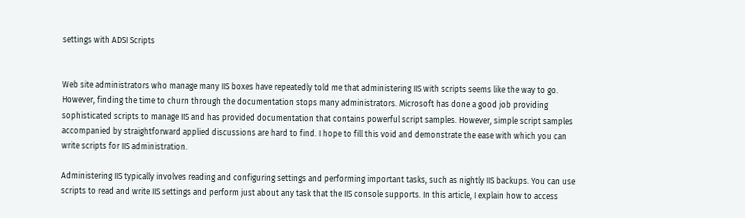settings with ADSI Scripts


Web site administrators who manage many IIS boxes have repeatedly told me that administering IIS with scripts seems like the way to go. However, finding the time to churn through the documentation stops many administrators. Microsoft has done a good job providing sophisticated scripts to manage IIS and has provided documentation that contains powerful script samples. However, simple script samples accompanied by straightforward applied discussions are hard to find. I hope to fill this void and demonstrate the ease with which you can write scripts for IIS administration.

Administering IIS typically involves reading and configuring settings and performing important tasks, such as nightly IIS backups. You can use scripts to read and write IIS settings and perform just about any task that the IIS console supports. In this article, I explain how to access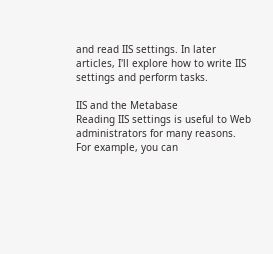and read IIS settings. In later articles, I'll explore how to write IIS settings and perform tasks.

IIS and the Metabase
Reading IIS settings is useful to Web administrators for many reasons. For example, you can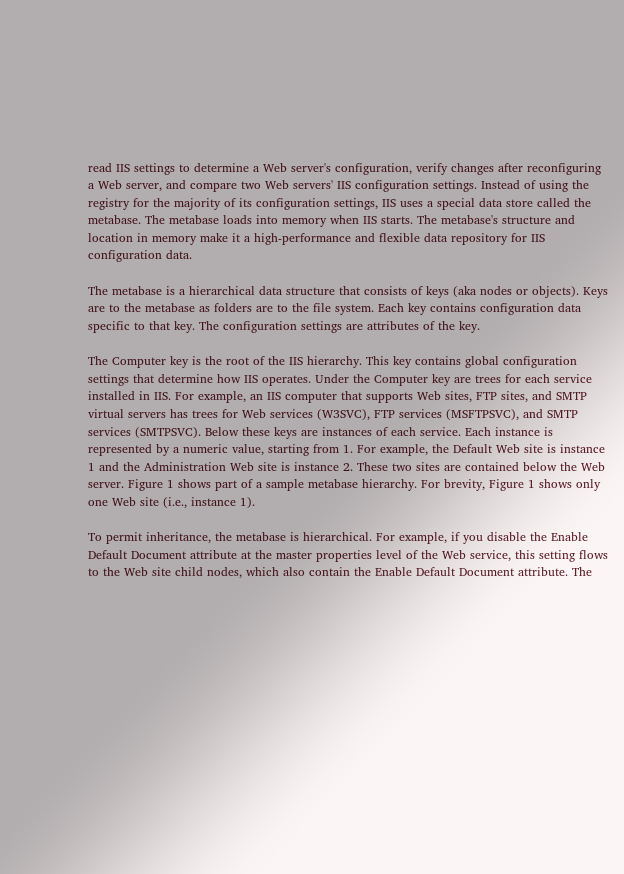read IIS settings to determine a Web server's configuration, verify changes after reconfiguring a Web server, and compare two Web servers' IIS configuration settings. Instead of using the registry for the majority of its configuration settings, IIS uses a special data store called the metabase. The metabase loads into memory when IIS starts. The metabase's structure and location in memory make it a high-performance and flexible data repository for IIS configuration data.

The metabase is a hierarchical data structure that consists of keys (aka nodes or objects). Keys are to the metabase as folders are to the file system. Each key contains configuration data specific to that key. The configuration settings are attributes of the key.

The Computer key is the root of the IIS hierarchy. This key contains global configuration settings that determine how IIS operates. Under the Computer key are trees for each service installed in IIS. For example, an IIS computer that supports Web sites, FTP sites, and SMTP virtual servers has trees for Web services (W3SVC), FTP services (MSFTPSVC), and SMTP services (SMTPSVC). Below these keys are instances of each service. Each instance is represented by a numeric value, starting from 1. For example, the Default Web site is instance 1 and the Administration Web site is instance 2. These two sites are contained below the Web server. Figure 1 shows part of a sample metabase hierarchy. For brevity, Figure 1 shows only one Web site (i.e., instance 1).

To permit inheritance, the metabase is hierarchical. For example, if you disable the Enable Default Document attribute at the master properties level of the Web service, this setting flows to the Web site child nodes, which also contain the Enable Default Document attribute. The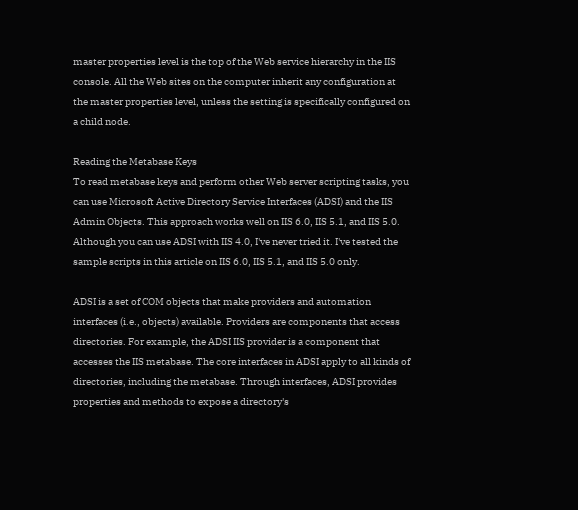master properties level is the top of the Web service hierarchy in the IIS console. All the Web sites on the computer inherit any configuration at the master properties level, unless the setting is specifically configured on a child node.

Reading the Metabase Keys
To read metabase keys and perform other Web server scripting tasks, you can use Microsoft Active Directory Service Interfaces (ADSI) and the IIS Admin Objects. This approach works well on IIS 6.0, IIS 5.1, and IIS 5.0. Although you can use ADSI with IIS 4.0, I've never tried it. I've tested the sample scripts in this article on IIS 6.0, IIS 5.1, and IIS 5.0 only.

ADSI is a set of COM objects that make providers and automation interfaces (i.e., objects) available. Providers are components that access directories. For example, the ADSI IIS provider is a component that accesses the IIS metabase. The core interfaces in ADSI apply to all kinds of directories, including the metabase. Through interfaces, ADSI provides properties and methods to expose a directory's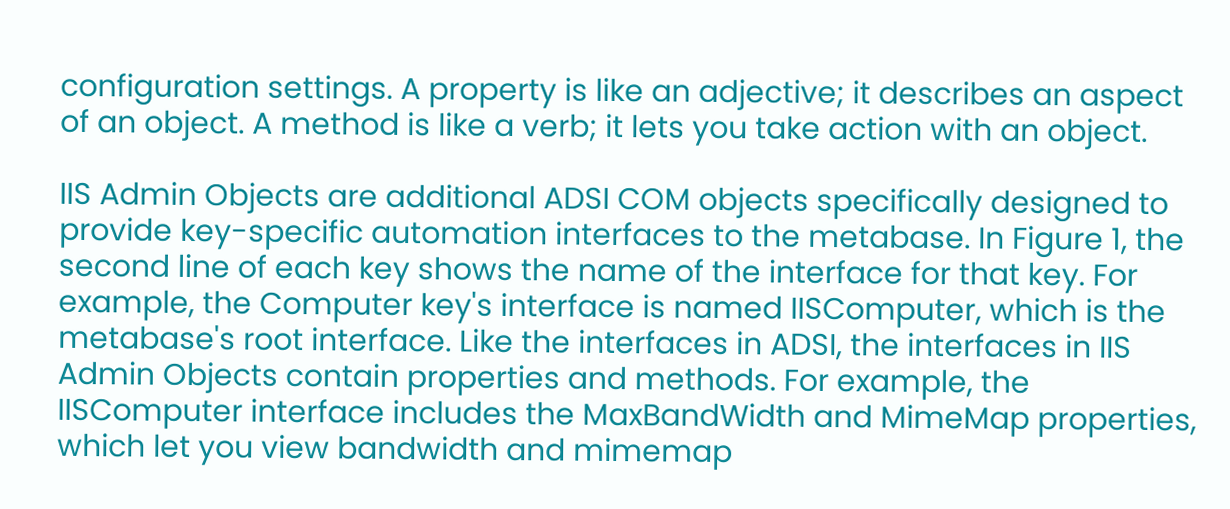configuration settings. A property is like an adjective; it describes an aspect of an object. A method is like a verb; it lets you take action with an object.

IIS Admin Objects are additional ADSI COM objects specifically designed to provide key-specific automation interfaces to the metabase. In Figure 1, the second line of each key shows the name of the interface for that key. For example, the Computer key's interface is named IISComputer, which is the metabase's root interface. Like the interfaces in ADSI, the interfaces in IIS Admin Objects contain properties and methods. For example, the IISComputer interface includes the MaxBandWidth and MimeMap properties, which let you view bandwidth and mimemap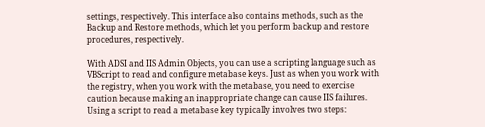settings, respectively. This interface also contains methods, such as the Backup and Restore methods, which let you perform backup and restore procedures, respectively.

With ADSI and IIS Admin Objects, you can use a scripting language such as VBScript to read and configure metabase keys. Just as when you work with the registry, when you work with the metabase, you need to exercise caution because making an inappropriate change can cause IIS failures. Using a script to read a metabase key typically involves two steps: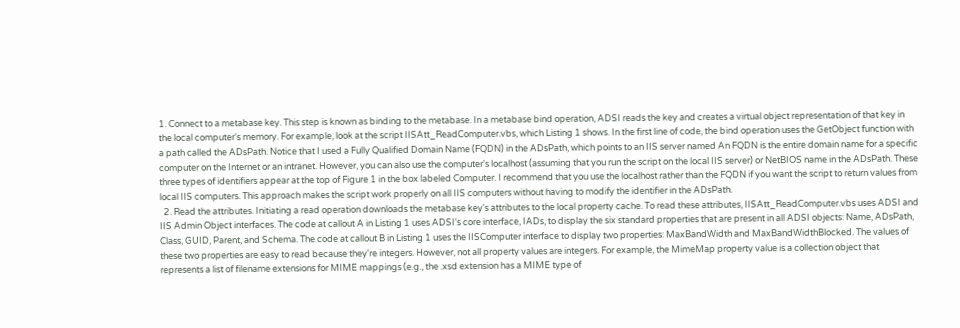1. Connect to a metabase key. This step is known as binding to the metabase. In a metabase bind operation, ADSI reads the key and creates a virtual object representation of that key in the local computer's memory. For example, look at the script IISAtt_ReadComputer.vbs, which Listing 1 shows. In the first line of code, the bind operation uses the GetObject function with a path called the ADsPath. Notice that I used a Fully Qualified Domain Name (FQDN) in the ADsPath, which points to an IIS server named An FQDN is the entire domain name for a specific computer on the Internet or an intranet. However, you can also use the computer's localhost (assuming that you run the script on the local IIS server) or NetBIOS name in the ADsPath. These three types of identifiers appear at the top of Figure 1 in the box labeled Computer. I recommend that you use the localhost rather than the FQDN if you want the script to return values from local IIS computers. This approach makes the script work properly on all IIS computers without having to modify the identifier in the ADsPath.
  2. Read the attributes. Initiating a read operation downloads the metabase key's attributes to the local property cache. To read these attributes, IISAtt_ReadComputer.vbs uses ADSI and IIS Admin Object interfaces. The code at callout A in Listing 1 uses ADSI's core interface, IADs, to display the six standard properties that are present in all ADSI objects: Name, ADsPath, Class, GUID, Parent, and Schema. The code at callout B in Listing 1 uses the IISComputer interface to display two properties: MaxBandWidth and MaxBandWidthBlocked. The values of these two properties are easy to read because they're integers. However, not all property values are integers. For example, the MimeMap property value is a collection object that represents a list of filename extensions for MIME mappings (e.g., the .xsd extension has a MIME type of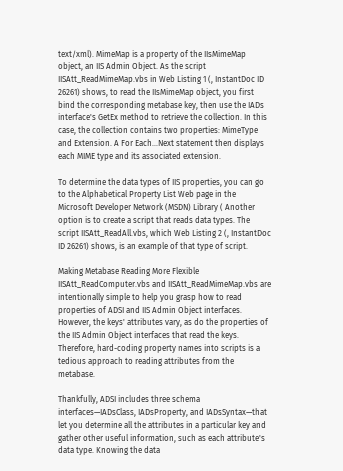text/xml). MimeMap is a property of the IIsMimeMap object, an IIS Admin Object. As the script IISAtt_ReadMimeMap.vbs in Web Listing 1 (, InstantDoc ID 26261) shows, to read the IIsMimeMap object, you first bind the corresponding metabase key, then use the IADs interface's GetEx method to retrieve the collection. In this case, the collection contains two properties: MimeType and Extension. A For Each...Next statement then displays each MIME type and its associated extension.

To determine the data types of IIS properties, you can go to the Alphabetical Property List Web page in the Microsoft Developer Network (MSDN) Library ( Another option is to create a script that reads data types. The script IISAtt_ReadAll.vbs, which Web Listing 2 (, InstantDoc ID 26261) shows, is an example of that type of script.

Making Metabase Reading More Flexible
IISAtt_ReadComputer.vbs and IISAtt_ReadMimeMap.vbs are intentionally simple to help you grasp how to read properties of ADSI and IIS Admin Object interfaces. However, the keys' attributes vary, as do the properties of the IIS Admin Object interfaces that read the keys. Therefore, hard-coding property names into scripts is a tedious approach to reading attributes from the metabase.

Thankfully, ADSI includes three schema interfaces—IADsClass, IADsProperty, and IADsSyntax—that let you determine all the attributes in a particular key and gather other useful information, such as each attribute's data type. Knowing the data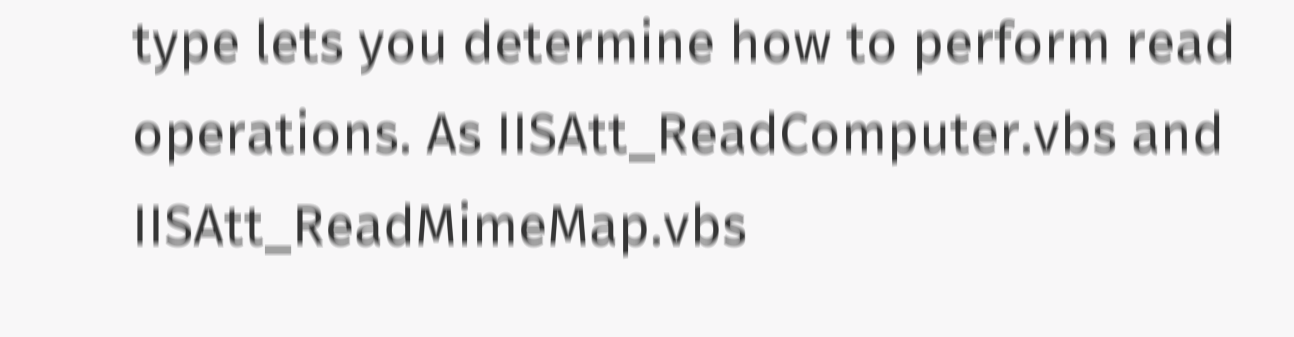type lets you determine how to perform read operations. As IISAtt_ReadComputer.vbs and IISAtt_ReadMimeMap.vbs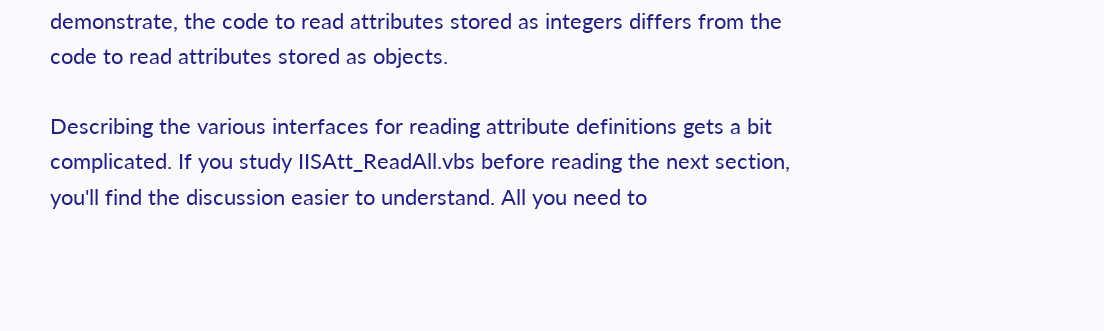demonstrate, the code to read attributes stored as integers differs from the code to read attributes stored as objects.

Describing the various interfaces for reading attribute definitions gets a bit complicated. If you study IISAtt_ReadAll.vbs before reading the next section, you'll find the discussion easier to understand. All you need to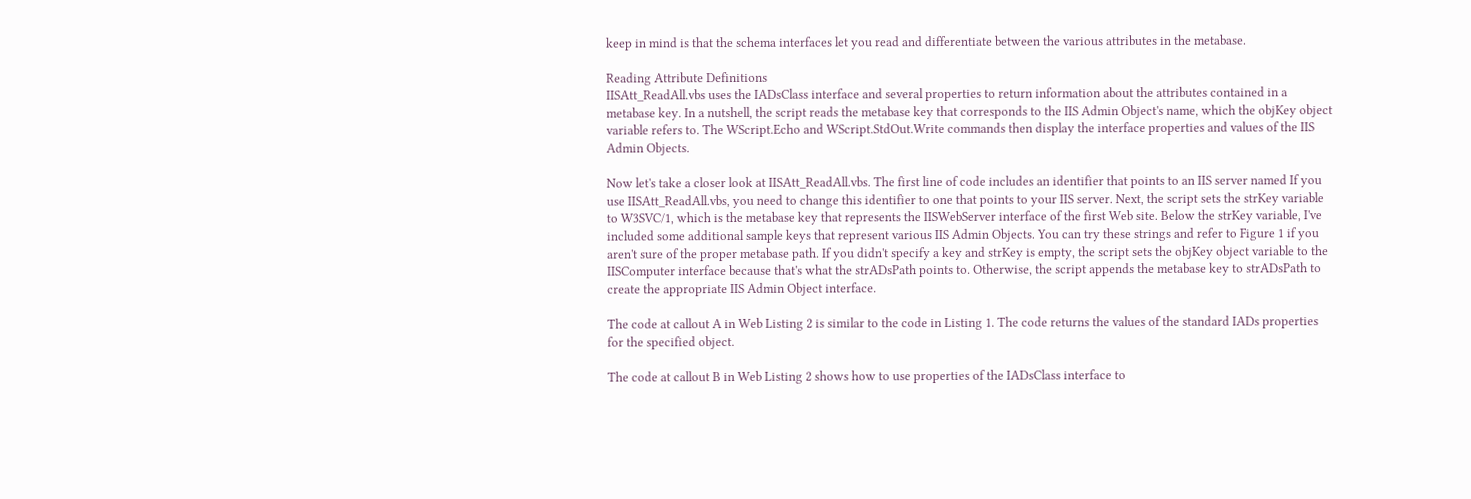keep in mind is that the schema interfaces let you read and differentiate between the various attributes in the metabase.

Reading Attribute Definitions
IISAtt_ReadAll.vbs uses the IADsClass interface and several properties to return information about the attributes contained in a metabase key. In a nutshell, the script reads the metabase key that corresponds to the IIS Admin Object's name, which the objKey object variable refers to. The WScript.Echo and WScript.StdOut.Write commands then display the interface properties and values of the IIS Admin Objects.

Now let's take a closer look at IISAtt_ReadAll.vbs. The first line of code includes an identifier that points to an IIS server named If you use IISAtt_ReadAll.vbs, you need to change this identifier to one that points to your IIS server. Next, the script sets the strKey variable to W3SVC/1, which is the metabase key that represents the IISWebServer interface of the first Web site. Below the strKey variable, I've included some additional sample keys that represent various IIS Admin Objects. You can try these strings and refer to Figure 1 if you aren't sure of the proper metabase path. If you didn't specify a key and strKey is empty, the script sets the objKey object variable to the IISComputer interface because that's what the strADsPath points to. Otherwise, the script appends the metabase key to strADsPath to create the appropriate IIS Admin Object interface.

The code at callout A in Web Listing 2 is similar to the code in Listing 1. The code returns the values of the standard IADs properties for the specified object.

The code at callout B in Web Listing 2 shows how to use properties of the IADsClass interface to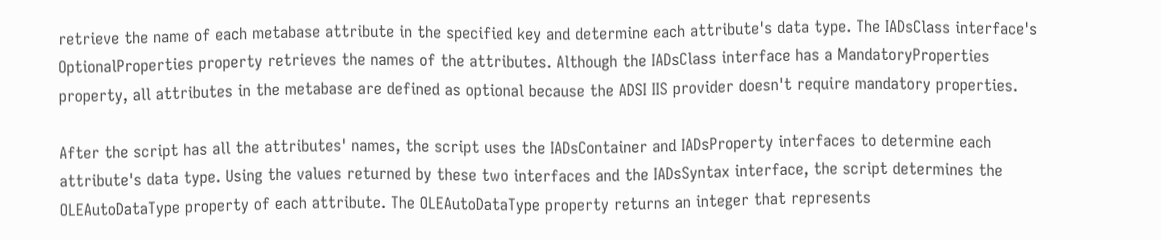retrieve the name of each metabase attribute in the specified key and determine each attribute's data type. The IADsClass interface's OptionalProperties property retrieves the names of the attributes. Although the IADsClass interface has a MandatoryProperties property, all attributes in the metabase are defined as optional because the ADSI IIS provider doesn't require mandatory properties.

After the script has all the attributes' names, the script uses the IADsContainer and IADsProperty interfaces to determine each attribute's data type. Using the values returned by these two interfaces and the IADsSyntax interface, the script determines the OLEAutoDataType property of each attribute. The OLEAutoDataType property returns an integer that represents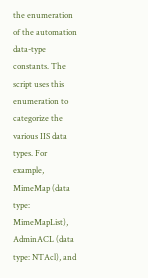the enumeration of the automation data-type constants. The script uses this enumeration to categorize the various IIS data types. For example, MimeMap (data type: MimeMapList), AdminACL (data type: NTAcl), and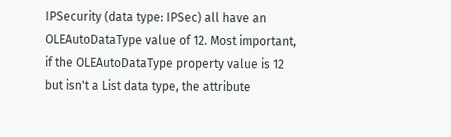IPSecurity (data type: IPSec) all have an OLEAutoDataType value of 12. Most important, if the OLEAutoDataType property value is 12 but isn't a List data type, the attribute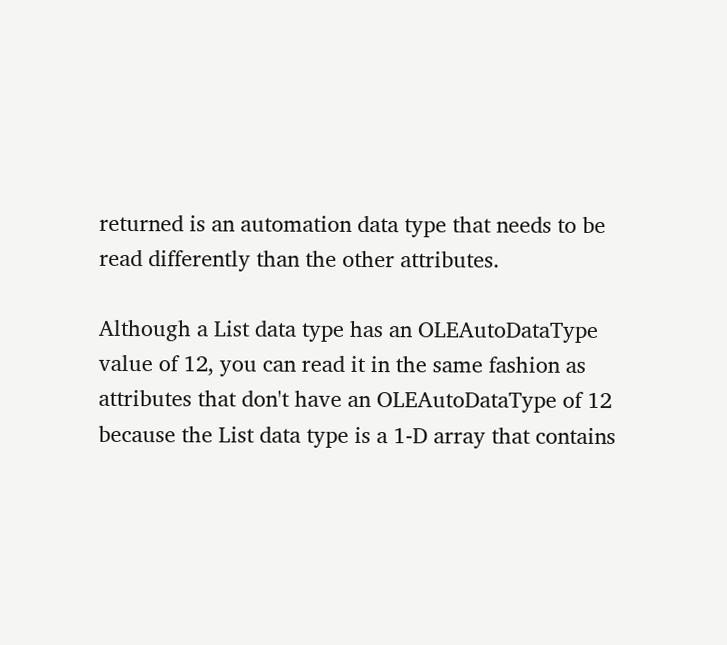returned is an automation data type that needs to be read differently than the other attributes.

Although a List data type has an OLEAutoDataType value of 12, you can read it in the same fashion as attributes that don't have an OLEAutoDataType of 12 because the List data type is a 1-D array that contains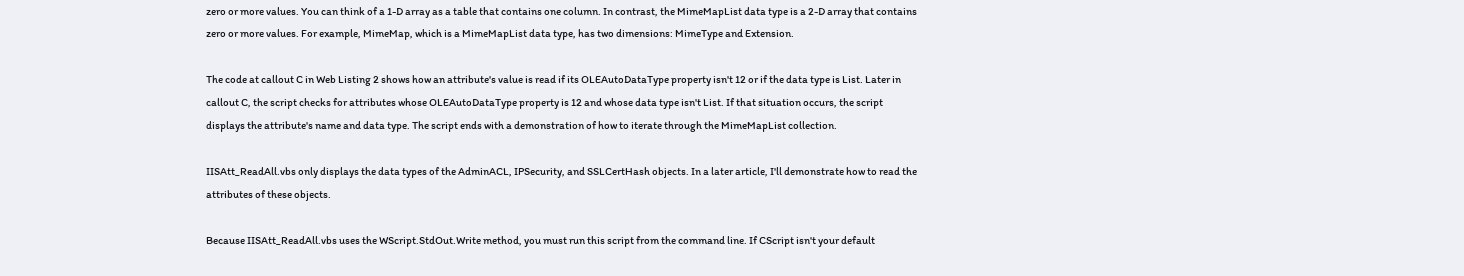zero or more values. You can think of a 1-D array as a table that contains one column. In contrast, the MimeMapList data type is a 2-D array that contains zero or more values. For example, MimeMap, which is a MimeMapList data type, has two dimensions: MimeType and Extension.

The code at callout C in Web Listing 2 shows how an attribute's value is read if its OLEAutoDataType property isn't 12 or if the data type is List. Later in callout C, the script checks for attributes whose OLEAutoDataType property is 12 and whose data type isn't List. If that situation occurs, the script displays the attribute's name and data type. The script ends with a demonstration of how to iterate through the MimeMapList collection.

IISAtt_ReadAll.vbs only displays the data types of the AdminACL, IPSecurity, and SSLCertHash objects. In a later article, I'll demonstrate how to read the attributes of these objects.

Because IISAtt_ReadAll.vbs uses the WScript.StdOut.Write method, you must run this script from the command line. If CScript isn't your default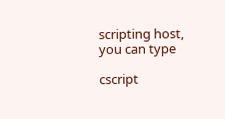scripting host, you can type

cscript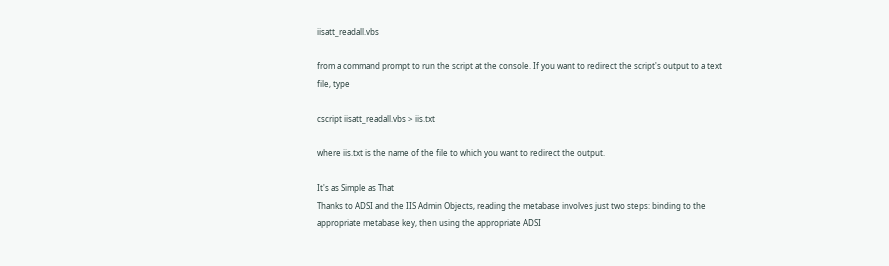iisatt_readall.vbs

from a command prompt to run the script at the console. If you want to redirect the script's output to a text file, type

cscript iisatt_readall.vbs > iis.txt

where iis.txt is the name of the file to which you want to redirect the output.

It's as Simple as That
Thanks to ADSI and the IIS Admin Objects, reading the metabase involves just two steps: binding to the appropriate metabase key, then using the appropriate ADSI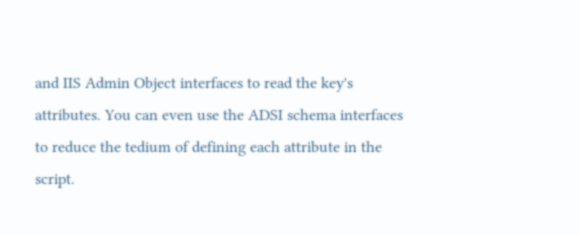and IIS Admin Object interfaces to read the key's attributes. You can even use the ADSI schema interfaces to reduce the tedium of defining each attribute in the script.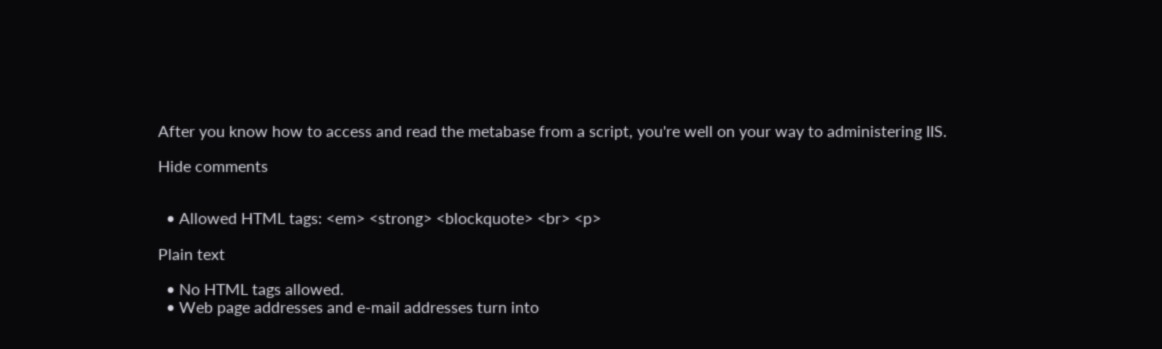After you know how to access and read the metabase from a script, you're well on your way to administering IIS.

Hide comments


  • Allowed HTML tags: <em> <strong> <blockquote> <br> <p>

Plain text

  • No HTML tags allowed.
  • Web page addresses and e-mail addresses turn into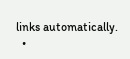links automatically.
  •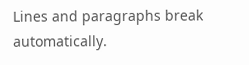Lines and paragraphs break automatically.